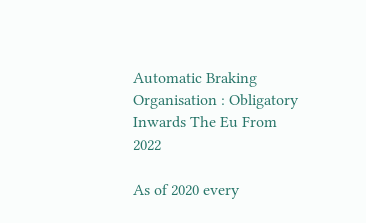Automatic Braking Organisation : Obligatory Inwards The Eu From 2022

As of 2020 every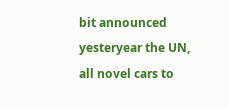bit announced yesteryear the UN, all novel cars to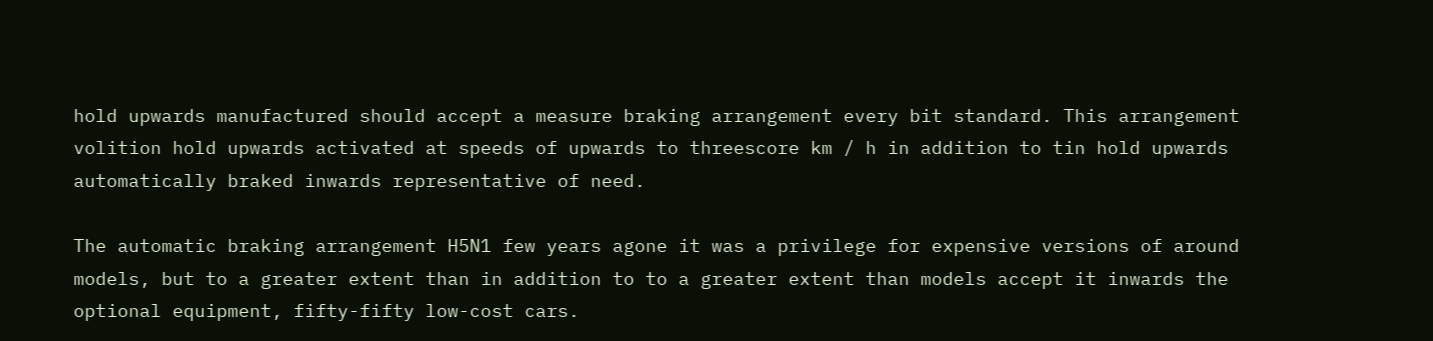hold upwards manufactured should accept a measure braking arrangement every bit standard. This arrangement volition hold upwards activated at speeds of upwards to threescore km / h in addition to tin hold upwards automatically braked inwards representative of need.

The automatic braking arrangement H5N1 few years agone it was a privilege for expensive versions of around models, but to a greater extent than in addition to to a greater extent than models accept it inwards the optional equipment, fifty-fifty low-cost cars.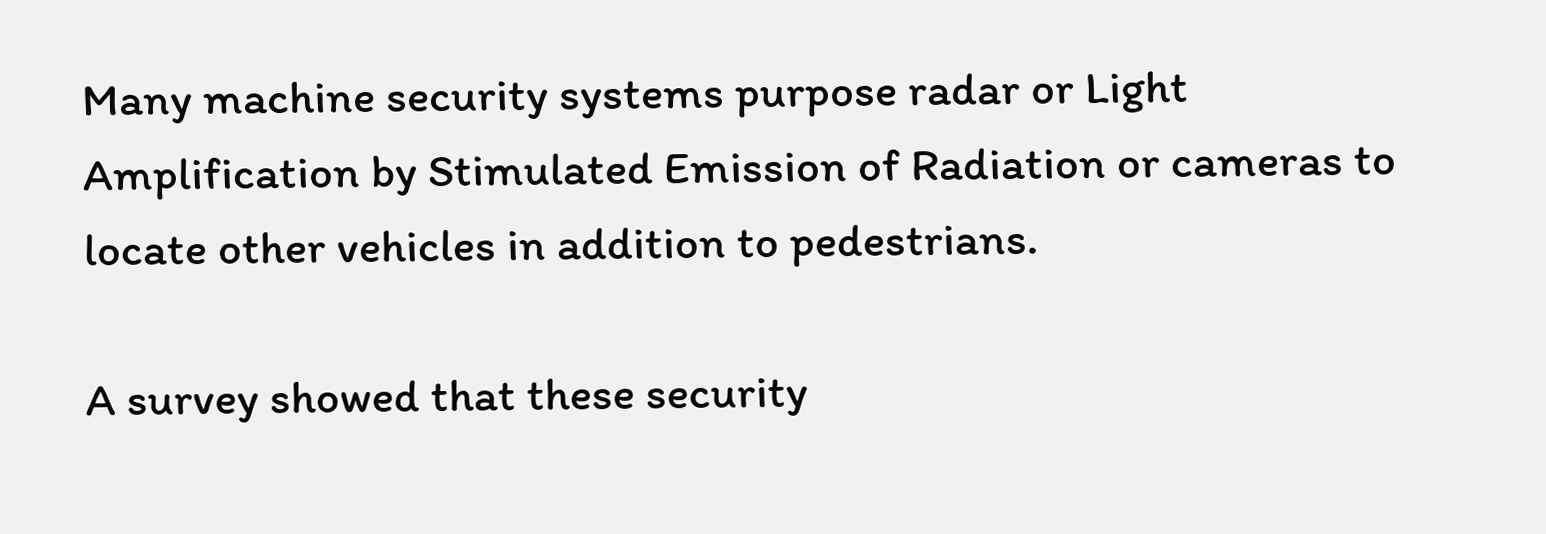Many machine security systems purpose radar or Light Amplification by Stimulated Emission of Radiation or cameras to locate other vehicles in addition to pedestrians.

A survey showed that these security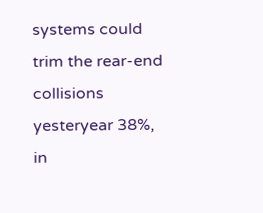systems could trim the rear-end collisions yesteryear 38%, in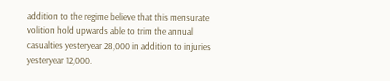addition to the regime believe that this mensurate volition hold upwards able to trim the annual casualties yesteryear 28,000 in addition to injuries yesteryear 12,000.